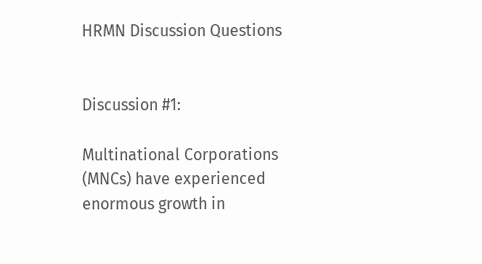HRMN Discussion Questions


Discussion #1:

Multinational Corporations (MNCs) have experienced enormous growth in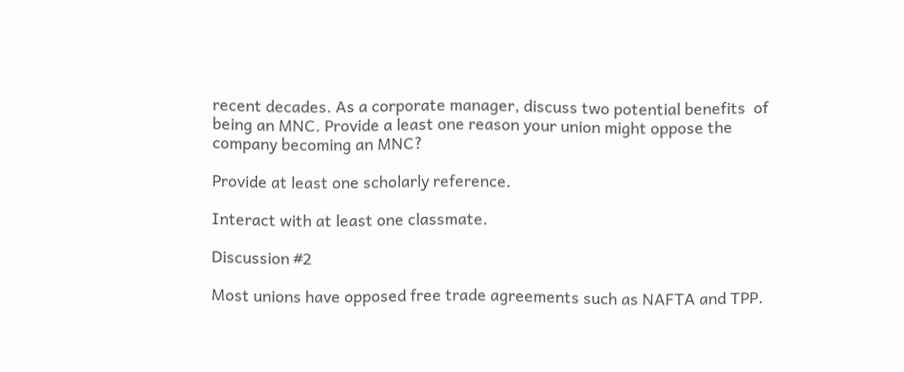recent decades. As a corporate manager, discuss two potential benefits  of being an MNC. Provide a least one reason your union might oppose the  company becoming an MNC?

Provide at least one scholarly reference.

Interact with at least one classmate.

Discussion #2

Most unions have opposed free trade agreements such as NAFTA and TPP.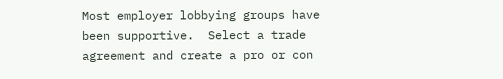Most employer lobbying groups have been supportive.  Select a trade agreement and create a pro or con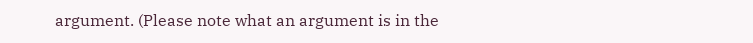argument. (Please note what an argument is in the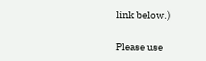link below.)

Please use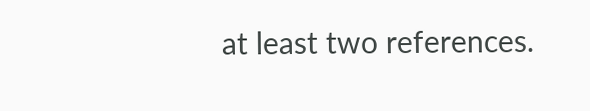at least two references.